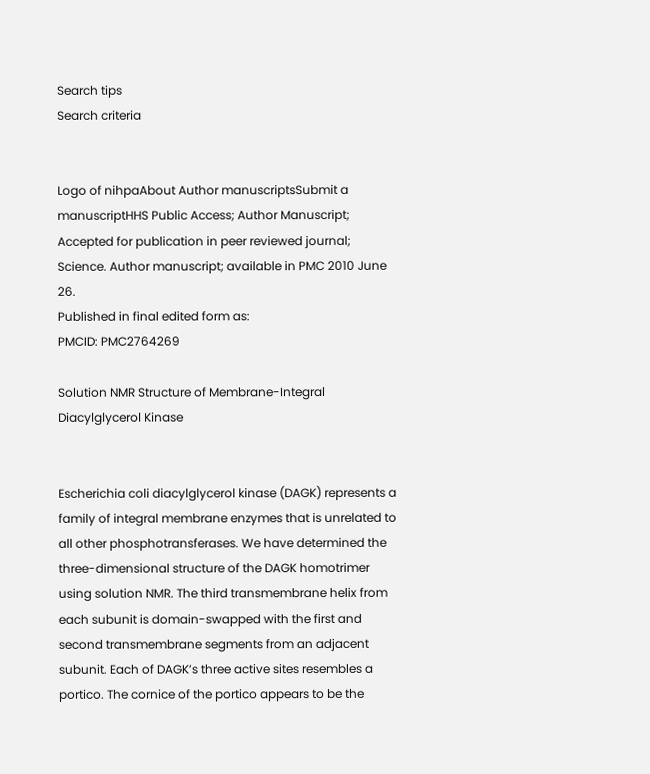Search tips
Search criteria


Logo of nihpaAbout Author manuscriptsSubmit a manuscriptHHS Public Access; Author Manuscript; Accepted for publication in peer reviewed journal;
Science. Author manuscript; available in PMC 2010 June 26.
Published in final edited form as:
PMCID: PMC2764269

Solution NMR Structure of Membrane-Integral Diacylglycerol Kinase


Escherichia coli diacylglycerol kinase (DAGK) represents a family of integral membrane enzymes that is unrelated to all other phosphotransferases. We have determined the three-dimensional structure of the DAGK homotrimer using solution NMR. The third transmembrane helix from each subunit is domain-swapped with the first and second transmembrane segments from an adjacent subunit. Each of DAGK’s three active sites resembles a portico. The cornice of the portico appears to be the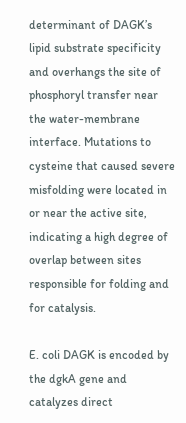determinant of DAGK’s lipid substrate specificity and overhangs the site of phosphoryl transfer near the water-membrane interface. Mutations to cysteine that caused severe misfolding were located in or near the active site, indicating a high degree of overlap between sites responsible for folding and for catalysis.

E. coli DAGK is encoded by the dgkA gene and catalyzes direct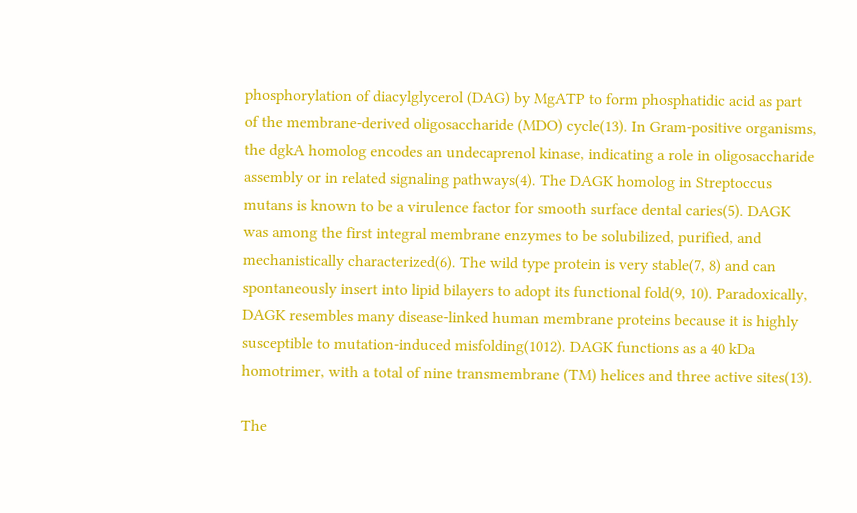phosphorylation of diacylglycerol (DAG) by MgATP to form phosphatidic acid as part of the membrane-derived oligosaccharide (MDO) cycle(13). In Gram-positive organisms, the dgkA homolog encodes an undecaprenol kinase, indicating a role in oligosaccharide assembly or in related signaling pathways(4). The DAGK homolog in Streptoccus mutans is known to be a virulence factor for smooth surface dental caries(5). DAGK was among the first integral membrane enzymes to be solubilized, purified, and mechanistically characterized(6). The wild type protein is very stable(7, 8) and can spontaneously insert into lipid bilayers to adopt its functional fold(9, 10). Paradoxically, DAGK resembles many disease-linked human membrane proteins because it is highly susceptible to mutation-induced misfolding(1012). DAGK functions as a 40 kDa homotrimer, with a total of nine transmembrane (TM) helices and three active sites(13).

The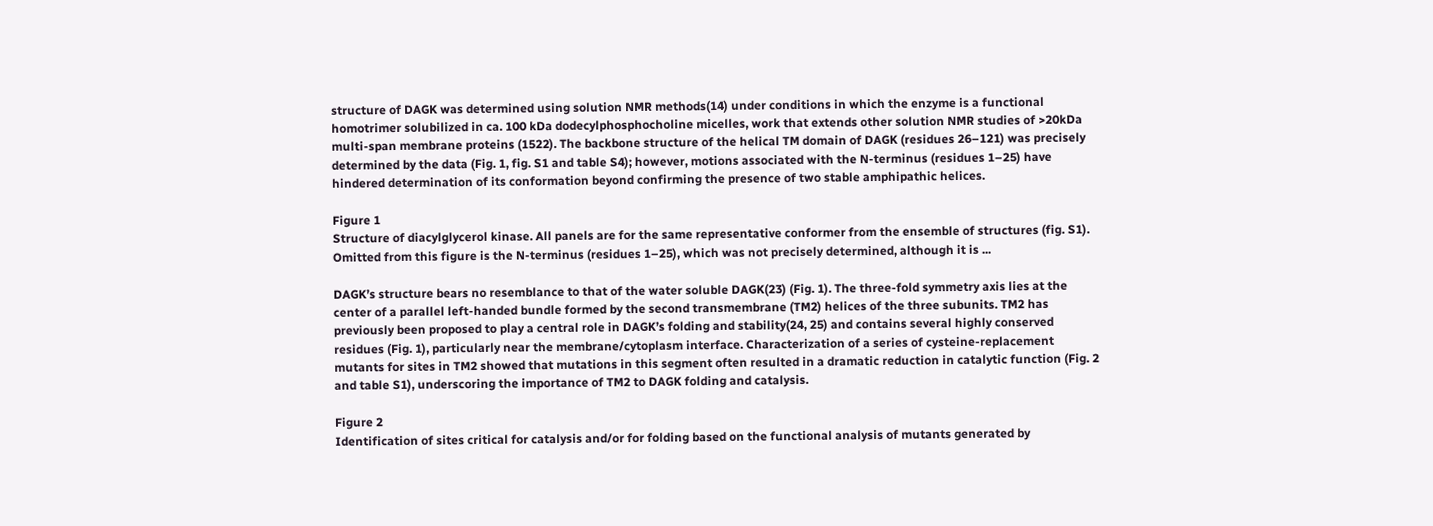structure of DAGK was determined using solution NMR methods(14) under conditions in which the enzyme is a functional homotrimer solubilized in ca. 100 kDa dodecylphosphocholine micelles, work that extends other solution NMR studies of >20kDa multi-span membrane proteins (1522). The backbone structure of the helical TM domain of DAGK (residues 26–121) was precisely determined by the data (Fig. 1, fig. S1 and table S4); however, motions associated with the N-terminus (residues 1–25) have hindered determination of its conformation beyond confirming the presence of two stable amphipathic helices.

Figure 1
Structure of diacylglycerol kinase. All panels are for the same representative conformer from the ensemble of structures (fig. S1). Omitted from this figure is the N-terminus (residues 1–25), which was not precisely determined, although it is ...

DAGK’s structure bears no resemblance to that of the water soluble DAGK(23) (Fig. 1). The three-fold symmetry axis lies at the center of a parallel left-handed bundle formed by the second transmembrane (TM2) helices of the three subunits. TM2 has previously been proposed to play a central role in DAGK’s folding and stability(24, 25) and contains several highly conserved residues (Fig. 1), particularly near the membrane/cytoplasm interface. Characterization of a series of cysteine-replacement mutants for sites in TM2 showed that mutations in this segment often resulted in a dramatic reduction in catalytic function (Fig. 2 and table S1), underscoring the importance of TM2 to DAGK folding and catalysis.

Figure 2
Identification of sites critical for catalysis and/or for folding based on the functional analysis of mutants generated by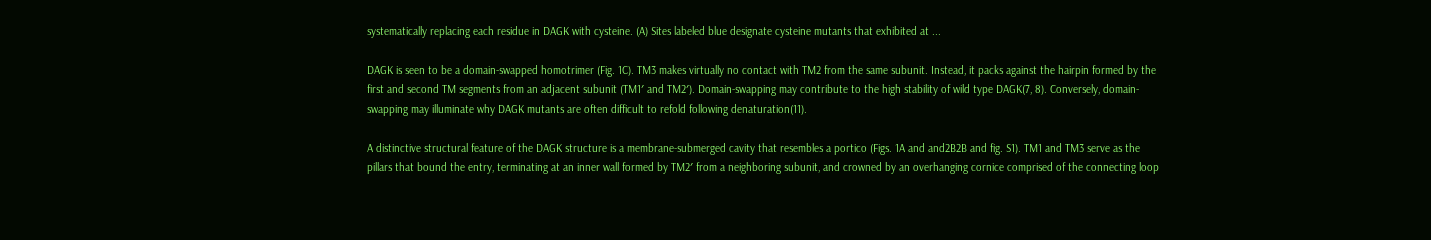systematically replacing each residue in DAGK with cysteine. (A) Sites labeled blue designate cysteine mutants that exhibited at ...

DAGK is seen to be a domain-swapped homotrimer (Fig. 1C). TM3 makes virtually no contact with TM2 from the same subunit. Instead, it packs against the hairpin formed by the first and second TM segments from an adjacent subunit (TM1′ and TM2′). Domain-swapping may contribute to the high stability of wild type DAGK(7, 8). Conversely, domain-swapping may illuminate why DAGK mutants are often difficult to refold following denaturation(11).

A distinctive structural feature of the DAGK structure is a membrane-submerged cavity that resembles a portico (Figs. 1A and and2B2B and fig. S1). TM1 and TM3 serve as the pillars that bound the entry, terminating at an inner wall formed by TM2′ from a neighboring subunit, and crowned by an overhanging cornice comprised of the connecting loop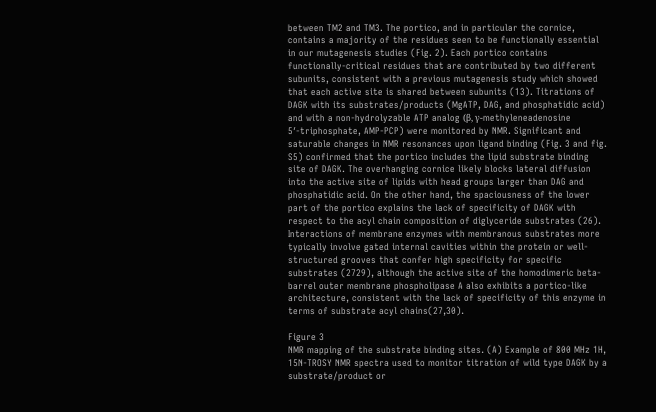between TM2 and TM3. The portico, and in particular the cornice, contains a majority of the residues seen to be functionally essential in our mutagenesis studies (Fig. 2). Each portico contains functionally-critical residues that are contributed by two different subunits, consistent with a previous mutagenesis study which showed that each active site is shared between subunits (13). Titrations of DAGK with its substrates/products (MgATP, DAG, and phosphatidic acid) and with a non-hydrolyzable ATP analog (β, γ-methyleneadenosine 5′-triphosphate, AMP-PCP) were monitored by NMR. Significant and saturable changes in NMR resonances upon ligand binding (Fig. 3 and fig. S5) confirmed that the portico includes the lipid substrate binding site of DAGK. The overhanging cornice likely blocks lateral diffusion into the active site of lipids with head groups larger than DAG and phosphatidic acid. On the other hand, the spaciousness of the lower part of the portico explains the lack of specificity of DAGK with respect to the acyl chain composition of diglyceride substrates (26). Interactions of membrane enzymes with membranous substrates more typically involve gated internal cavities within the protein or well-structured grooves that confer high specificity for specific substrates (2729), although the active site of the homodimeric beta-barrel outer membrane phospholipase A also exhibits a portico-like architecture, consistent with the lack of specificity of this enzyme in terms of substrate acyl chains(27,30).

Figure 3
NMR mapping of the substrate binding sites. (A) Example of 800 MHz 1H, 15N-TROSY NMR spectra used to monitor titration of wild type DAGK by a substrate/product or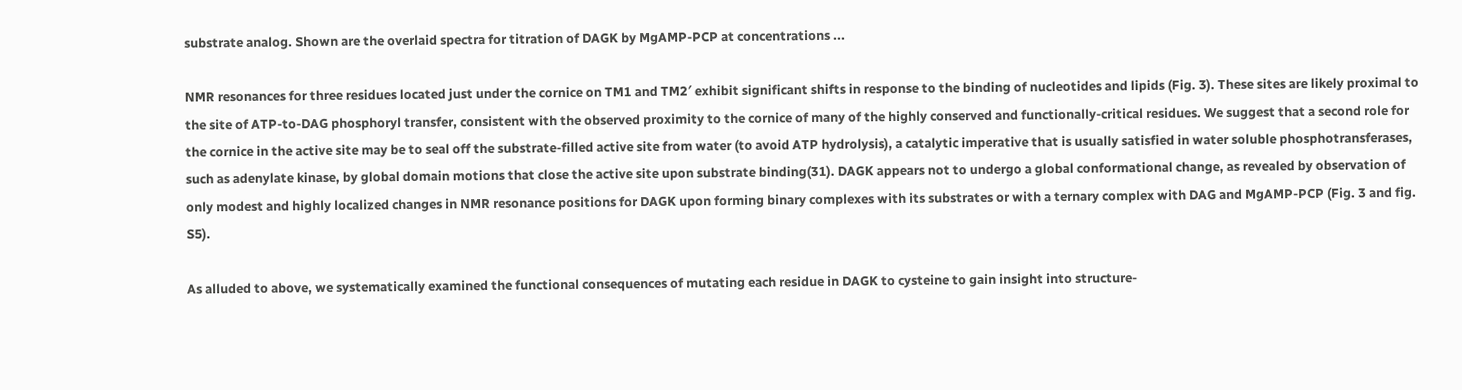substrate analog. Shown are the overlaid spectra for titration of DAGK by MgAMP-PCP at concentrations ...

NMR resonances for three residues located just under the cornice on TM1 and TM2′ exhibit significant shifts in response to the binding of nucleotides and lipids (Fig. 3). These sites are likely proximal to the site of ATP-to-DAG phosphoryl transfer, consistent with the observed proximity to the cornice of many of the highly conserved and functionally-critical residues. We suggest that a second role for the cornice in the active site may be to seal off the substrate-filled active site from water (to avoid ATP hydrolysis), a catalytic imperative that is usually satisfied in water soluble phosphotransferases, such as adenylate kinase, by global domain motions that close the active site upon substrate binding(31). DAGK appears not to undergo a global conformational change, as revealed by observation of only modest and highly localized changes in NMR resonance positions for DAGK upon forming binary complexes with its substrates or with a ternary complex with DAG and MgAMP-PCP (Fig. 3 and fig. S5).

As alluded to above, we systematically examined the functional consequences of mutating each residue in DAGK to cysteine to gain insight into structure-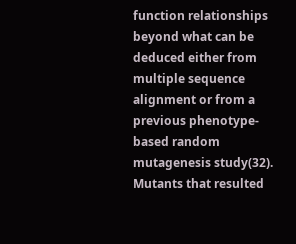function relationships beyond what can be deduced either from multiple sequence alignment or from a previous phenotype-based random mutagenesis study(32). Mutants that resulted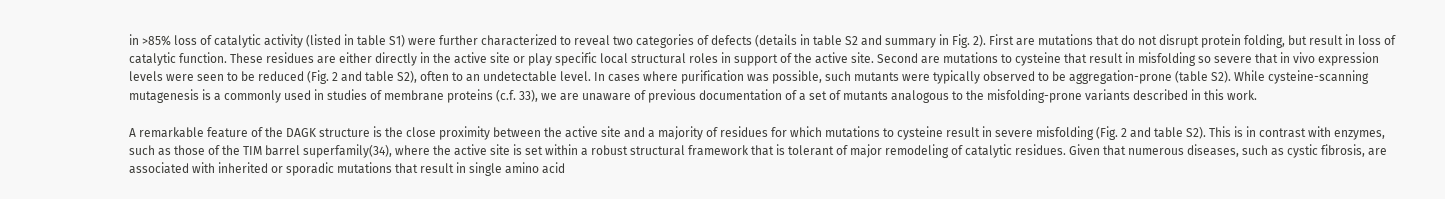in >85% loss of catalytic activity (listed in table S1) were further characterized to reveal two categories of defects (details in table S2 and summary in Fig. 2). First are mutations that do not disrupt protein folding, but result in loss of catalytic function. These residues are either directly in the active site or play specific local structural roles in support of the active site. Second are mutations to cysteine that result in misfolding so severe that in vivo expression levels were seen to be reduced (Fig. 2 and table S2), often to an undetectable level. In cases where purification was possible, such mutants were typically observed to be aggregation-prone (table S2). While cysteine-scanning mutagenesis is a commonly used in studies of membrane proteins (c.f. 33), we are unaware of previous documentation of a set of mutants analogous to the misfolding-prone variants described in this work.

A remarkable feature of the DAGK structure is the close proximity between the active site and a majority of residues for which mutations to cysteine result in severe misfolding (Fig. 2 and table S2). This is in contrast with enzymes, such as those of the TIM barrel superfamily(34), where the active site is set within a robust structural framework that is tolerant of major remodeling of catalytic residues. Given that numerous diseases, such as cystic fibrosis, are associated with inherited or sporadic mutations that result in single amino acid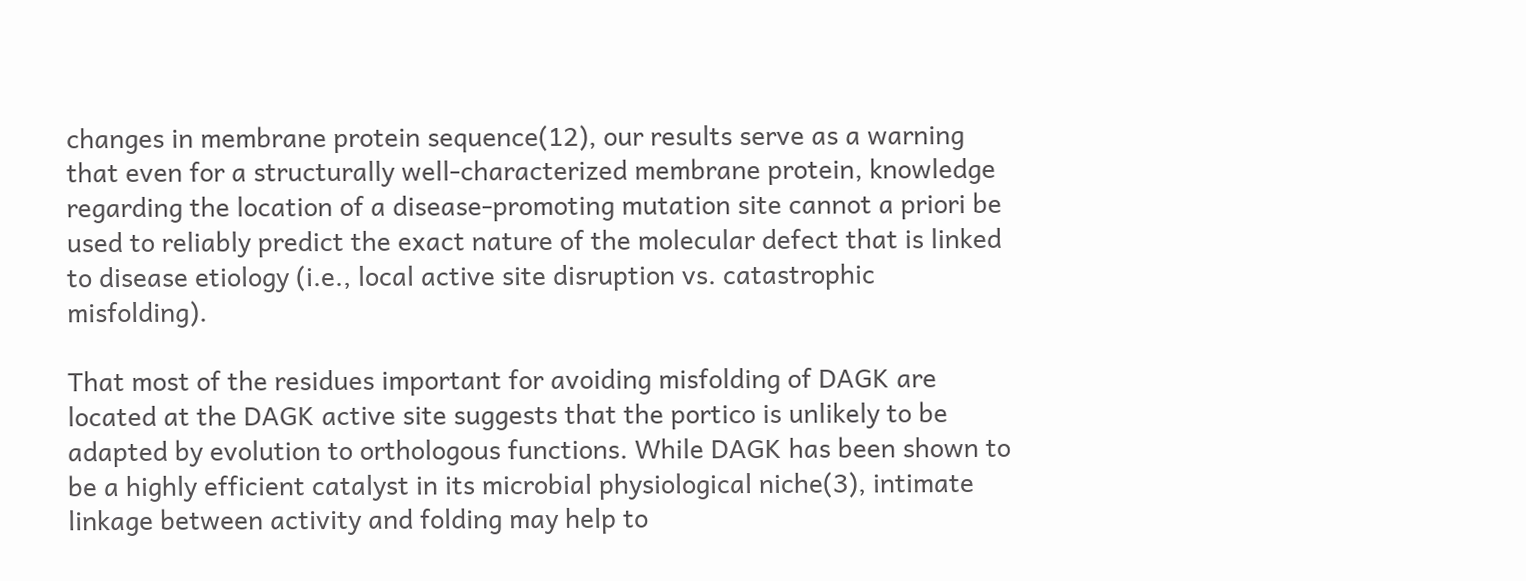changes in membrane protein sequence(12), our results serve as a warning that even for a structurally well-characterized membrane protein, knowledge regarding the location of a disease-promoting mutation site cannot a priori be used to reliably predict the exact nature of the molecular defect that is linked to disease etiology (i.e., local active site disruption vs. catastrophic misfolding).

That most of the residues important for avoiding misfolding of DAGK are located at the DAGK active site suggests that the portico is unlikely to be adapted by evolution to orthologous functions. While DAGK has been shown to be a highly efficient catalyst in its microbial physiological niche(3), intimate linkage between activity and folding may help to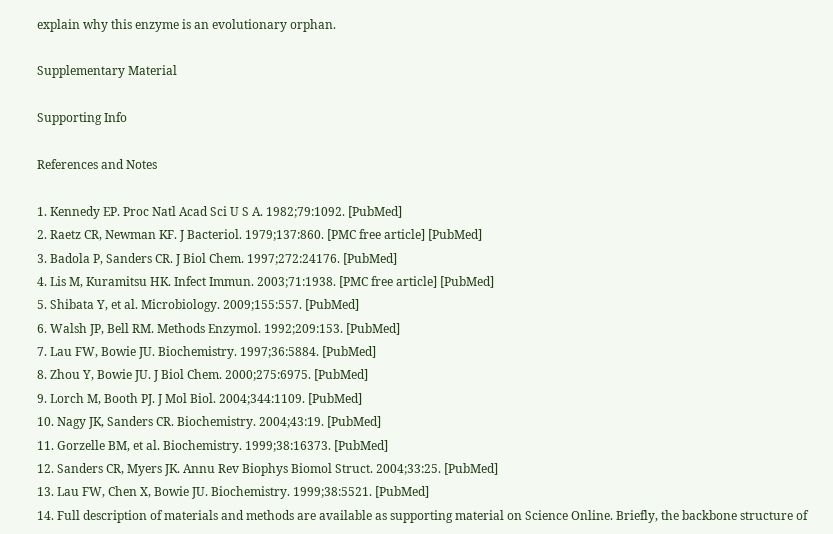explain why this enzyme is an evolutionary orphan.

Supplementary Material

Supporting Info

References and Notes

1. Kennedy EP. Proc Natl Acad Sci U S A. 1982;79:1092. [PubMed]
2. Raetz CR, Newman KF. J Bacteriol. 1979;137:860. [PMC free article] [PubMed]
3. Badola P, Sanders CR. J Biol Chem. 1997;272:24176. [PubMed]
4. Lis M, Kuramitsu HK. Infect Immun. 2003;71:1938. [PMC free article] [PubMed]
5. Shibata Y, et al. Microbiology. 2009;155:557. [PubMed]
6. Walsh JP, Bell RM. Methods Enzymol. 1992;209:153. [PubMed]
7. Lau FW, Bowie JU. Biochemistry. 1997;36:5884. [PubMed]
8. Zhou Y, Bowie JU. J Biol Chem. 2000;275:6975. [PubMed]
9. Lorch M, Booth PJ. J Mol Biol. 2004;344:1109. [PubMed]
10. Nagy JK, Sanders CR. Biochemistry. 2004;43:19. [PubMed]
11. Gorzelle BM, et al. Biochemistry. 1999;38:16373. [PubMed]
12. Sanders CR, Myers JK. Annu Rev Biophys Biomol Struct. 2004;33:25. [PubMed]
13. Lau FW, Chen X, Bowie JU. Biochemistry. 1999;38:5521. [PubMed]
14. Full description of materials and methods are available as supporting material on Science Online. Briefly, the backbone structure of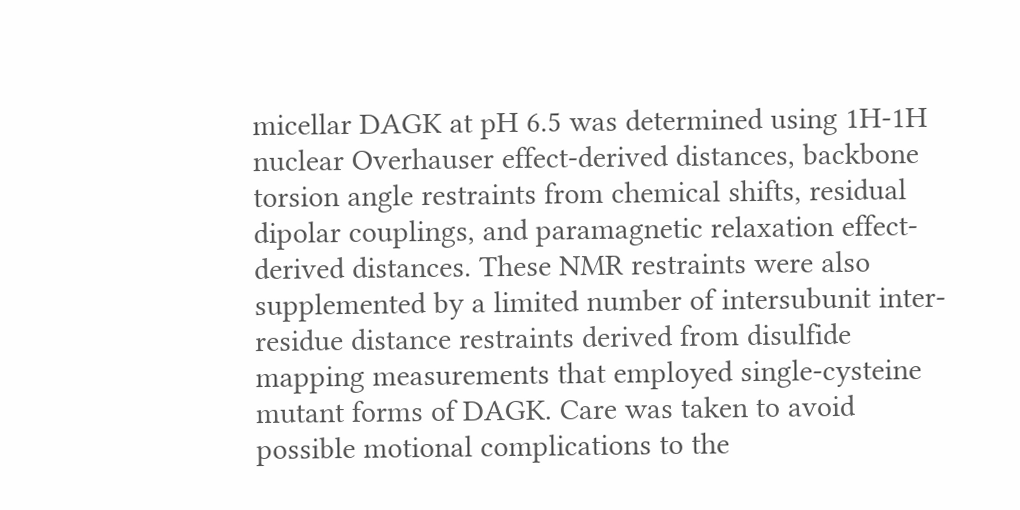micellar DAGK at pH 6.5 was determined using 1H-1H nuclear Overhauser effect-derived distances, backbone torsion angle restraints from chemical shifts, residual dipolar couplings, and paramagnetic relaxation effect-derived distances. These NMR restraints were also supplemented by a limited number of intersubunit inter-residue distance restraints derived from disulfide mapping measurements that employed single-cysteine mutant forms of DAGK. Care was taken to avoid possible motional complications to the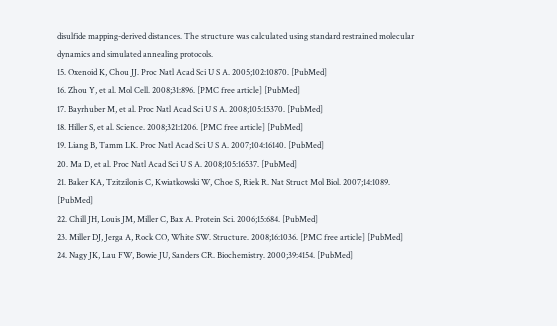disulfide mapping-derived distances. The structure was calculated using standard restrained molecular dynamics and simulated annealing protocols.
15. Oxenoid K, Chou JJ. Proc Natl Acad Sci U S A. 2005;102:10870. [PubMed]
16. Zhou Y, et al. Mol Cell. 2008;31:896. [PMC free article] [PubMed]
17. Bayrhuber M, et al. Proc Natl Acad Sci U S A. 2008;105:15370. [PubMed]
18. Hiller S, et al. Science. 2008;321:1206. [PMC free article] [PubMed]
19. Liang B, Tamm LK. Proc Natl Acad Sci U S A. 2007;104:16140. [PubMed]
20. Ma D, et al. Proc Natl Acad Sci U S A. 2008;105:16537. [PubMed]
21. Baker KA, Tzitzilonis C, Kwiatkowski W, Choe S, Riek R. Nat Struct Mol Biol. 2007;14:1089. [PubMed]
22. Chill JH, Louis JM, Miller C, Bax A. Protein Sci. 2006;15:684. [PubMed]
23. Miller DJ, Jerga A, Rock CO, White SW. Structure. 2008;16:1036. [PMC free article] [PubMed]
24. Nagy JK, Lau FW, Bowie JU, Sanders CR. Biochemistry. 2000;39:4154. [PubMed]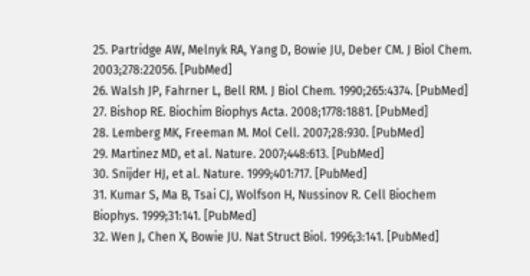25. Partridge AW, Melnyk RA, Yang D, Bowie JU, Deber CM. J Biol Chem. 2003;278:22056. [PubMed]
26. Walsh JP, Fahrner L, Bell RM. J Biol Chem. 1990;265:4374. [PubMed]
27. Bishop RE. Biochim Biophys Acta. 2008;1778:1881. [PubMed]
28. Lemberg MK, Freeman M. Mol Cell. 2007;28:930. [PubMed]
29. Martinez MD, et al. Nature. 2007;448:613. [PubMed]
30. Snijder HJ, et al. Nature. 1999;401:717. [PubMed]
31. Kumar S, Ma B, Tsai CJ, Wolfson H, Nussinov R. Cell Biochem Biophys. 1999;31:141. [PubMed]
32. Wen J, Chen X, Bowie JU. Nat Struct Biol. 1996;3:141. [PubMed]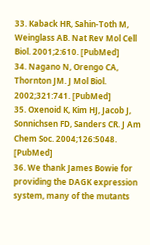33. Kaback HR, Sahin-Toth M, Weinglass AB. Nat Rev Mol Cell Biol. 2001;2:610. [PubMed]
34. Nagano N, Orengo CA, Thornton JM. J Mol Biol. 2002;321:741. [PubMed]
35. Oxenoid K, Kim HJ, Jacob J, Sonnichsen FD, Sanders CR. J Am Chem Soc. 2004;126:5048. [PubMed]
36. We thank James Bowie for providing the DAGK expression system, many of the mutants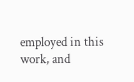employed in this work, and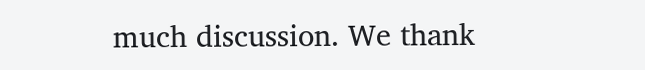much discussion. We thank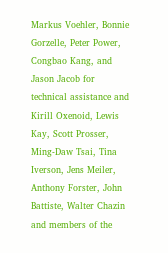Markus Voehler, Bonnie Gorzelle, Peter Power, Congbao Kang, and Jason Jacob for technical assistance and Kirill Oxenoid, Lewis Kay, Scott Prosser, Ming-Daw Tsai, Tina Iverson, Jens Meiler, Anthony Forster, John Battiste, Walter Chazin and members of the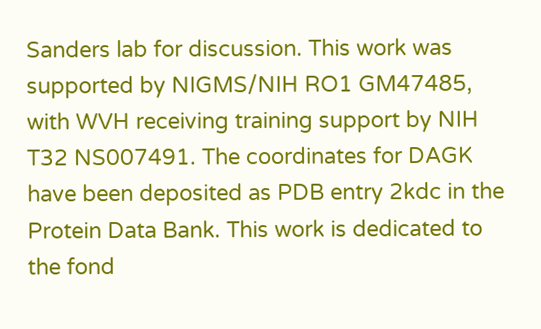Sanders lab for discussion. This work was supported by NIGMS/NIH RO1 GM47485, with WVH receiving training support by NIH T32 NS007491. The coordinates for DAGK have been deposited as PDB entry 2kdc in the Protein Data Bank. This work is dedicated to the fond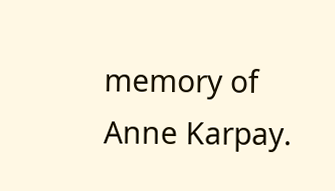memory of Anne Karpay.